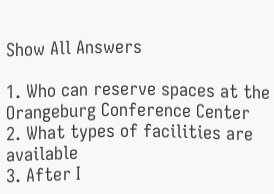Show All Answers

1. Who can reserve spaces at the Orangeburg Conference Center
2. What types of facilities are available
3. After I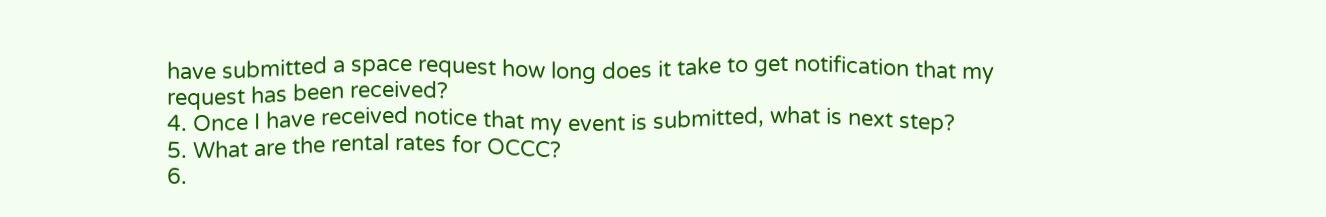have submitted a space request how long does it take to get notification that my request has been received?
4. Once I have received notice that my event is submitted, what is next step?
5. What are the rental rates for OCCC?
6.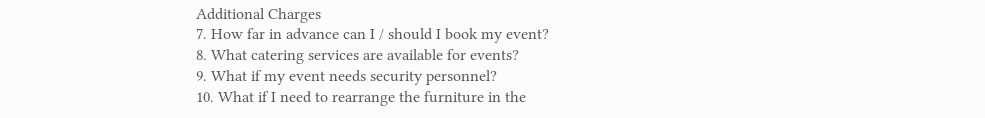Additional Charges
7. How far in advance can I / should I book my event?
8. What catering services are available for events?
9. What if my event needs security personnel?
10. What if I need to rearrange the furniture in the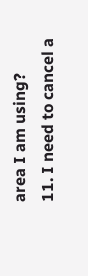area I am using?
11. I need to cancel a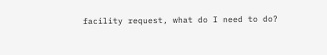facility request, what do I need to do?